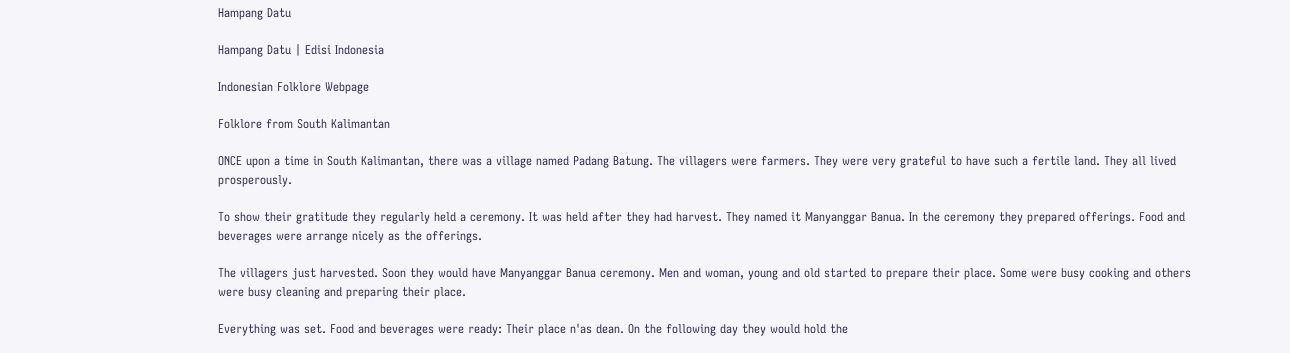Hampang Datu

Hampang Datu | Edisi Indonesia

Indonesian Folklore Webpage

Folklore from South Kalimantan

ONCE upon a time in South Kalimantan, there was a village named Padang Batung. The villagers were farmers. They were very grateful to have such a fertile land. They all lived prosperously.

To show their gratitude they regularly held a ceremony. It was held after they had harvest. They named it Manyanggar Banua. In the ceremony they prepared offerings. Food and beverages were arrange nicely as the offerings.

The villagers just harvested. Soon they would have Manyanggar Banua ceremony. Men and woman, young and old started to prepare their place. Some were busy cooking and others were busy cleaning and preparing their place.

Everything was set. Food and beverages were ready: Their place n'as dean. On the following day they would hold the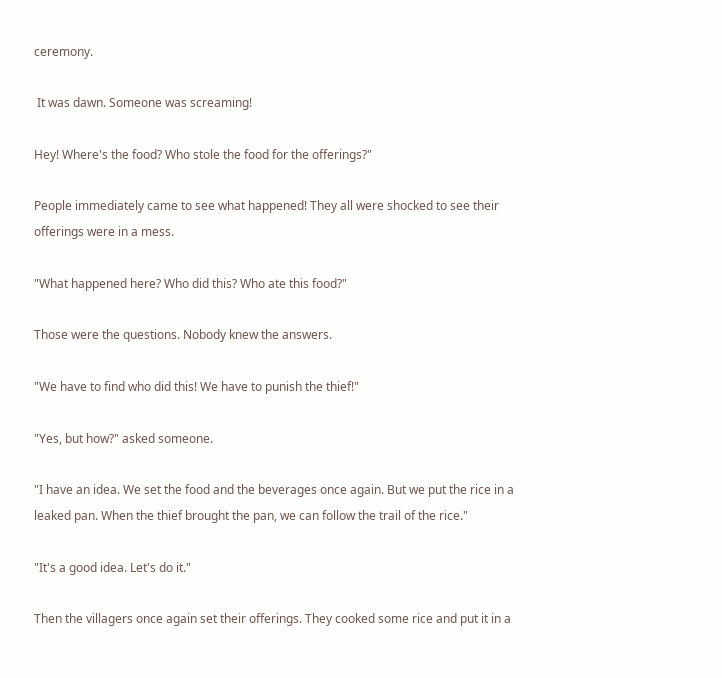ceremony.

 It was dawn. Someone was screaming!

Hey! Where's the food? Who stole the food for the offerings?"

People immediately came to see what happened! They all were shocked to see their offerings were in a mess.

"What happened here? Who did this? Who ate this food?"

Those were the questions. Nobody knew the answers.

"We have to find who did this! We have to punish the thief!"

"Yes, but how?" asked someone.

"I have an idea. We set the food and the beverages once again. But we put the rice in a leaked pan. When the thief brought the pan, we can follow the trail of the rice."

"It's a good idea. Let's do it."

Then the villagers once again set their offerings. They cooked some rice and put it in a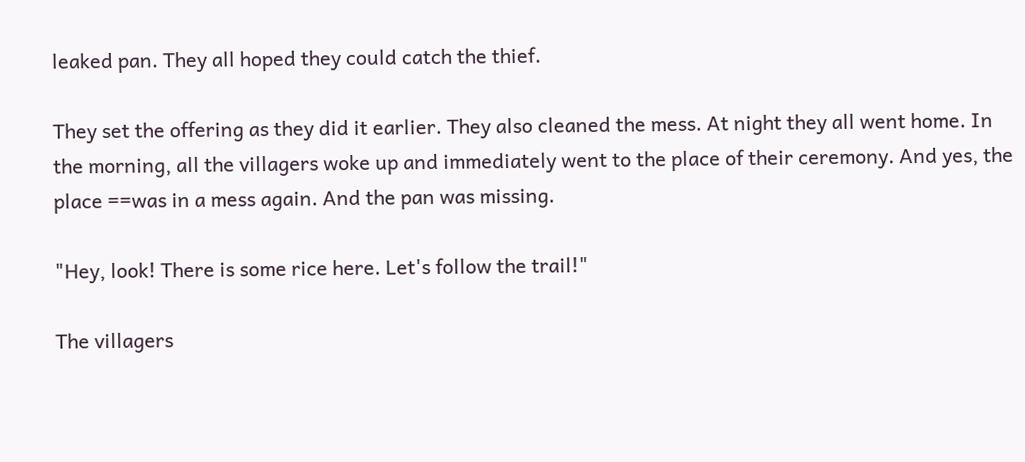leaked pan. They all hoped they could catch the thief.

They set the offering as they did it earlier. They also cleaned the mess. At night they all went home. In the morning, all the villagers woke up and immediately went to the place of their ceremony. And yes, the place ==was in a mess again. And the pan was missing.

"Hey, look! There is some rice here. Let's follow the trail!"

The villagers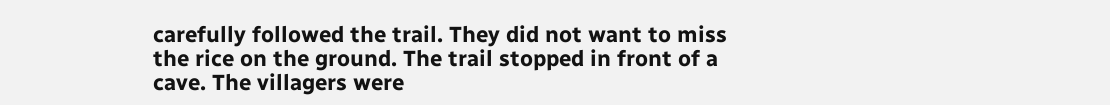carefully followed the trail. They did not want to miss the rice on the ground. The trail stopped in front of a cave. The villagers were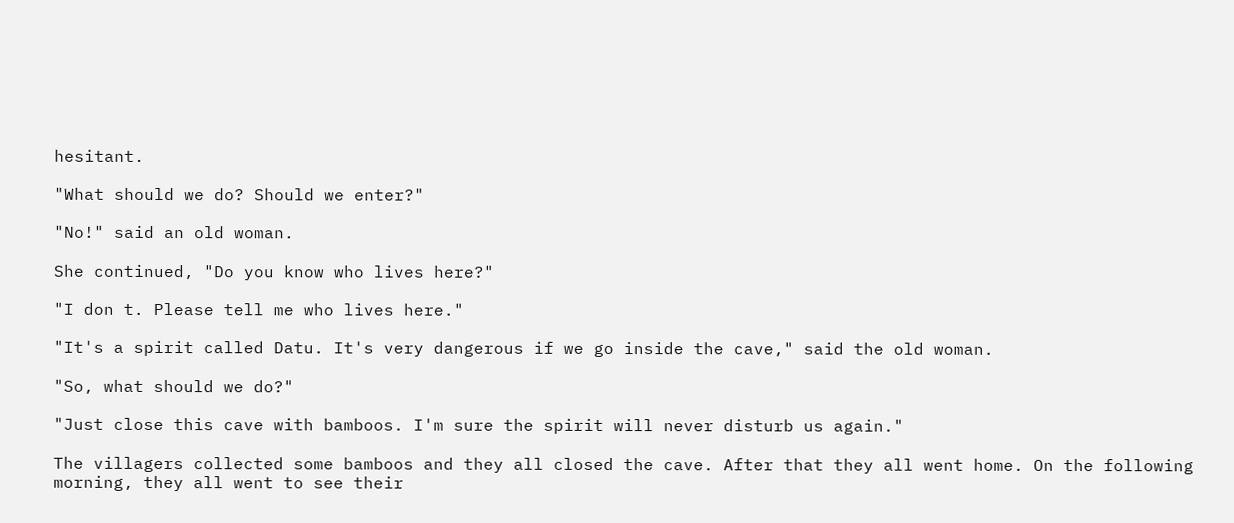hesitant.

"What should we do? Should we enter?"

"No!" said an old woman.

She continued, "Do you know who lives here?"

"I don t. Please tell me who lives here."

"It's a spirit called Datu. It's very dangerous if we go inside the cave," said the old woman.

"So, what should we do?"

"Just close this cave with bamboos. I'm sure the spirit will never disturb us again."

The villagers collected some bamboos and they all closed the cave. After that they all went home. On the following morning, they all went to see their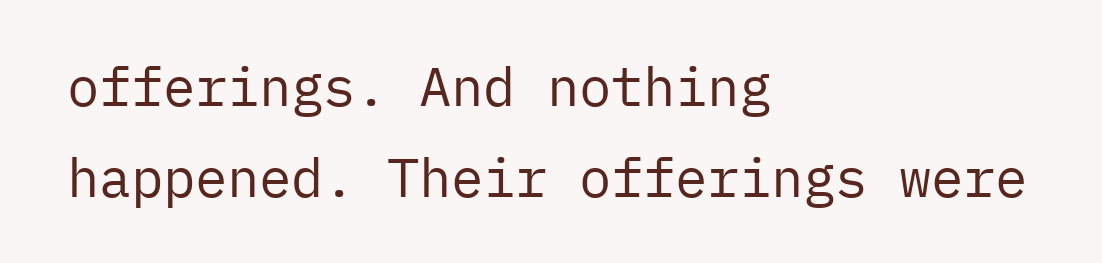offerings. And nothing happened. Their offerings were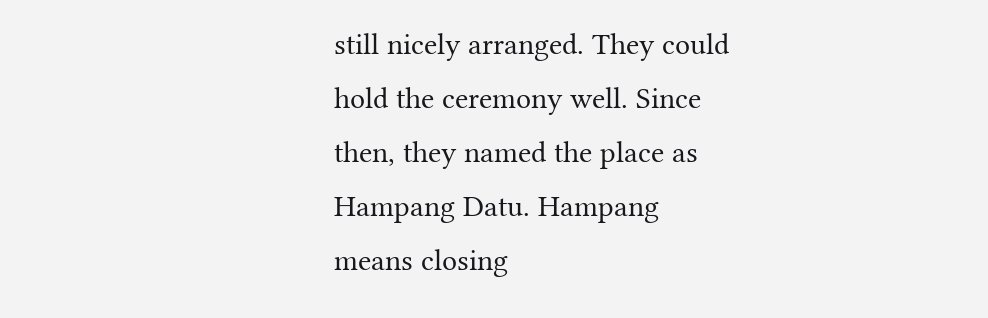still nicely arranged. They could hold the ceremony well. Since then, they named the place as Hampang Datu. Hampang means closing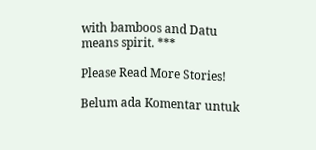with bamboos and Datu means spirit. ***

Please Read More Stories!

Belum ada Komentar untuk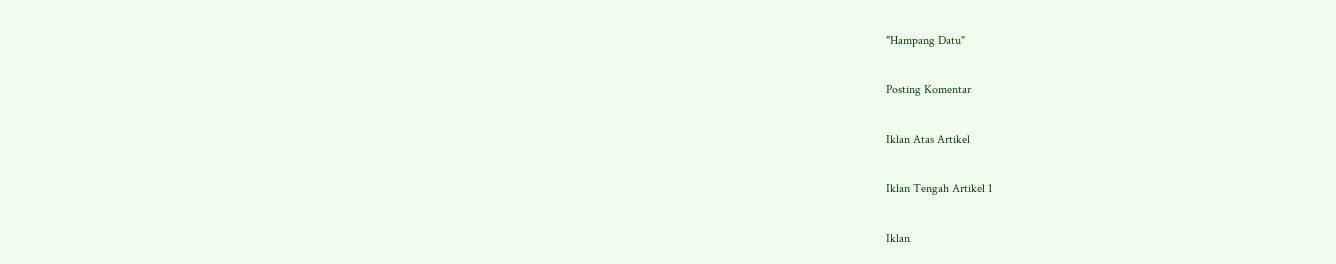"Hampang Datu"

Posting Komentar

Iklan Atas Artikel

Iklan Tengah Artikel 1

Iklan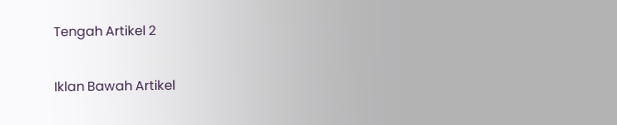Tengah Artikel 2

Iklan Bawah Artikel